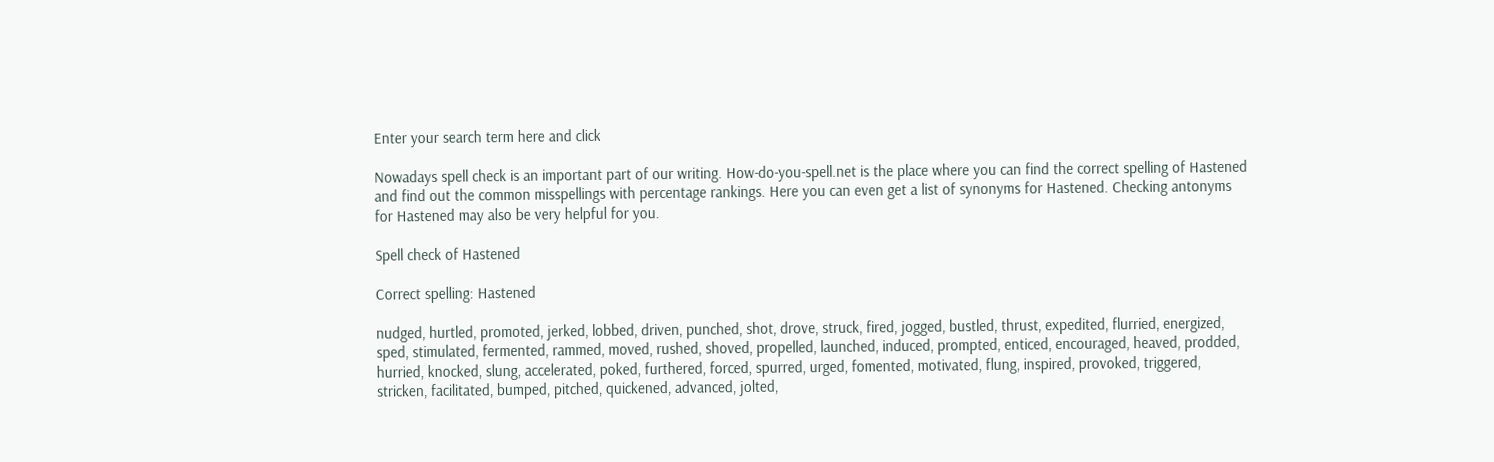Enter your search term here and click

Nowadays spell check is an important part of our writing. How-do-you-spell.net is the place where you can find the correct spelling of Hastened and find out the common misspellings with percentage rankings. Here you can even get a list of synonyms for Hastened. Checking antonyms for Hastened may also be very helpful for you.

Spell check of Hastened

Correct spelling: Hastened

nudged, hurtled, promoted, jerked, lobbed, driven, punched, shot, drove, struck, fired, jogged, bustled, thrust, expedited, flurried, energized, sped, stimulated, fermented, rammed, moved, rushed, shoved, propelled, launched, induced, prompted, enticed, encouraged, heaved, prodded, hurried, knocked, slung, accelerated, poked, furthered, forced, spurred, urged, fomented, motivated, flung, inspired, provoked, triggered, stricken, facilitated, bumped, pitched, quickened, advanced, jolted,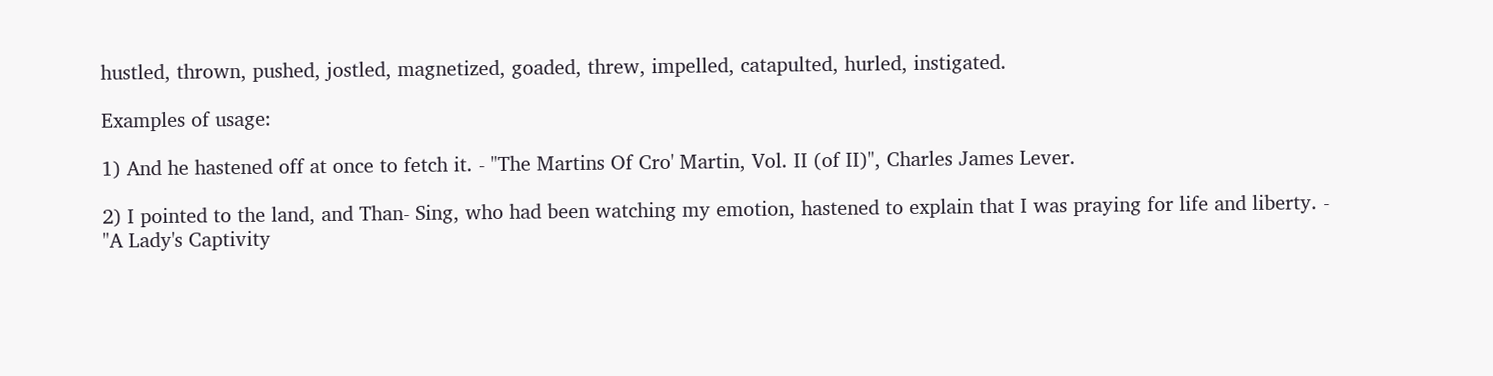hustled, thrown, pushed, jostled, magnetized, goaded, threw, impelled, catapulted, hurled, instigated.

Examples of usage:

1) And he hastened off at once to fetch it. - "The Martins Of Cro' Martin, Vol. II (of II)", Charles James Lever.

2) I pointed to the land, and Than- Sing, who had been watching my emotion, hastened to explain that I was praying for life and liberty. - "A Lady's Captivity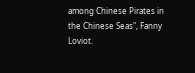among Chinese Pirates in the Chinese Seas", Fanny Loviot.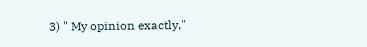3) " My opinion exactly,"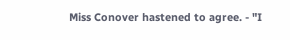Miss Conover hastened to agree. - "I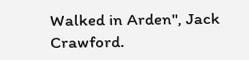Walked in Arden", Jack Crawford.